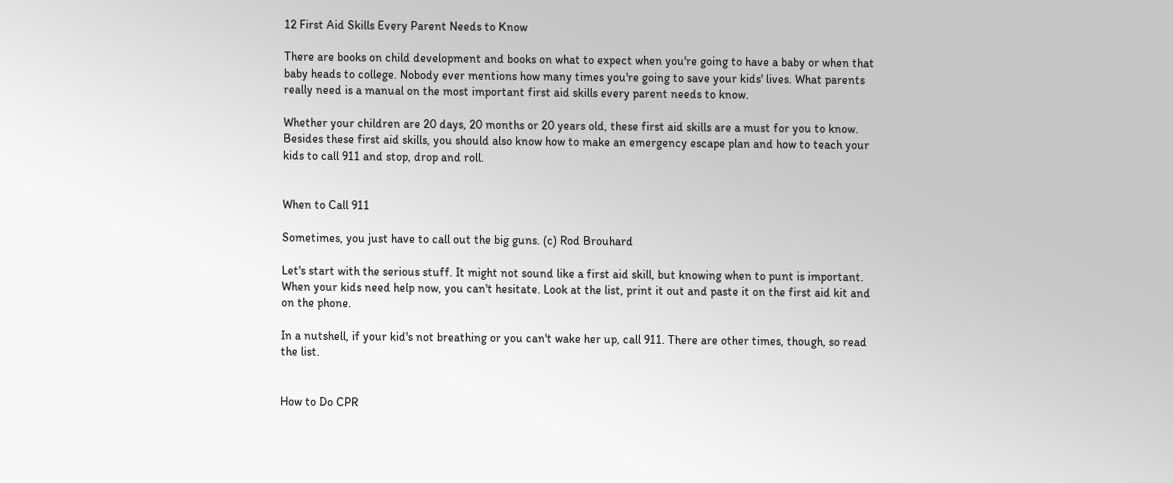12 First Aid Skills Every Parent Needs to Know

There are books on child development and books on what to expect when you're going to have a baby or when that baby heads to college. Nobody ever mentions how many times you're going to save your kids' lives. What parents really need is a manual on the most important first aid skills every parent needs to know.

Whether your children are 20 days, 20 months or 20 years old, these first aid skills are a must for you to know. Besides these first aid skills, you should also know how to make an emergency escape plan and how to teach your kids to call 911 and stop, drop and roll.


When to Call 911

Sometimes, you just have to call out the big guns. (c) Rod Brouhard

Let's start with the serious stuff. It might not sound like a first aid skill, but knowing when to punt is important. When your kids need help now, you can't hesitate. Look at the list, print it out and paste it on the first aid kit and on the phone.

In a nutshell, if your kid's not breathing or you can't wake her up, call 911. There are other times, though, so read the list.


How to Do CPR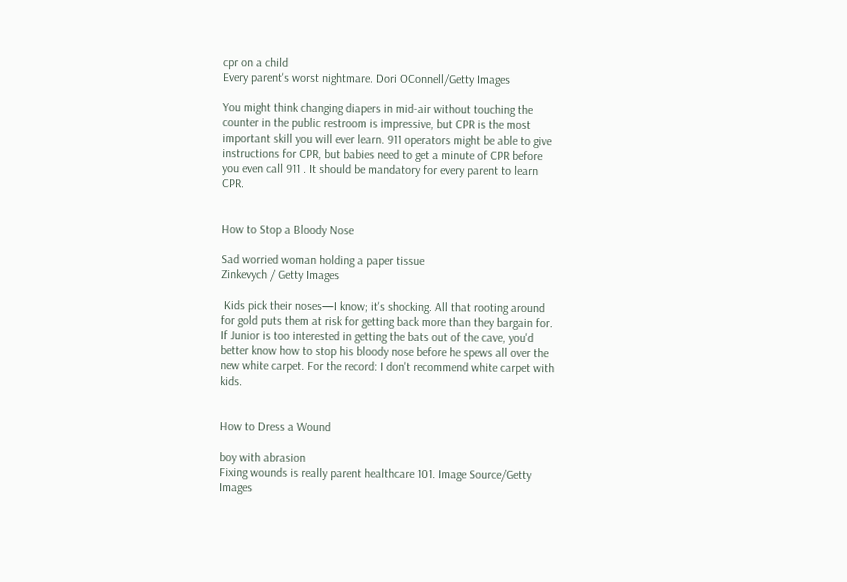cpr on a child
Every parent's worst nightmare. Dori OConnell/Getty Images

You might think changing diapers in mid-air without touching the counter in the public restroom is impressive, but CPR is the most important skill you will ever learn. 911 operators might be able to give instructions for CPR, but babies need to get a minute of CPR before you even call 911 . It should be mandatory for every parent to learn CPR.


How to Stop a Bloody Nose

Sad worried woman holding a paper tissue
Zinkevych / Getty Images

 Kids pick their noses—I know; it's shocking. All that rooting around for gold puts them at risk for getting back more than they bargain for. If Junior is too interested in getting the bats out of the cave, you'd better know how to stop his bloody nose before he spews all over the new white carpet. For the record: I don't recommend white carpet with kids.


How to Dress a Wound

boy with abrasion
Fixing wounds is really parent healthcare 101. Image Source/Getty Images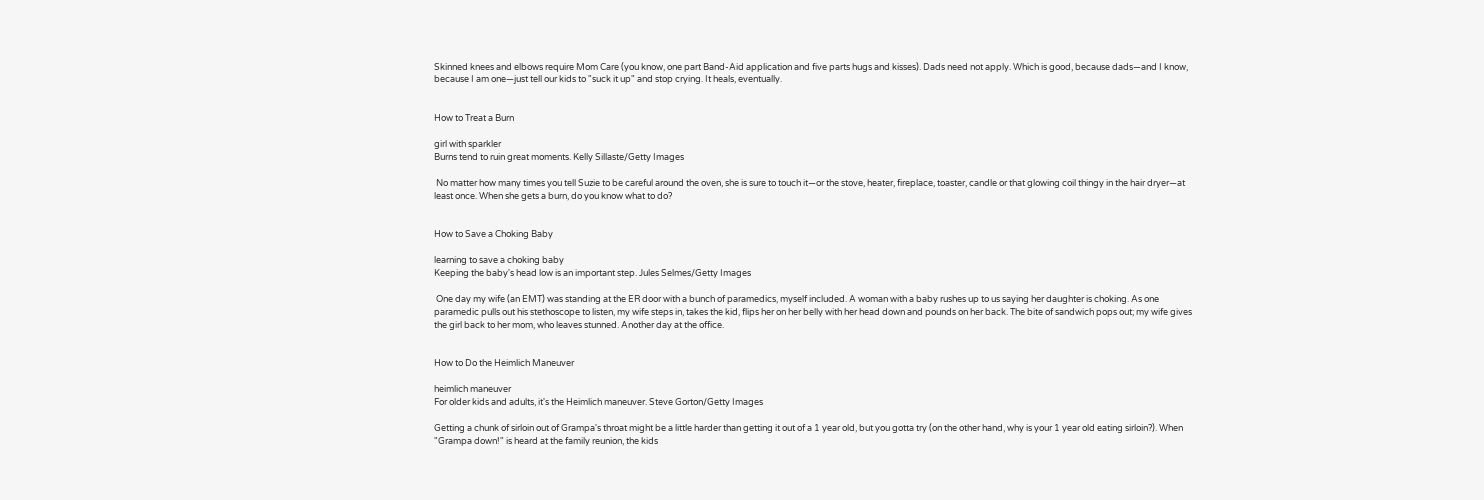Skinned knees and elbows require Mom Care (you know, one part Band-Aid application and five parts hugs and kisses). Dads need not apply. Which is good, because dads—and I know, because I am one—just tell our kids to "suck it up" and stop crying. It heals, eventually.


How to Treat a Burn

girl with sparkler
Burns tend to ruin great moments. Kelly Sillaste/Getty Images

 No matter how many times you tell Suzie to be careful around the oven, she is sure to touch it—or the stove, heater, fireplace, toaster, candle or that glowing coil thingy in the hair dryer—at least once. When she gets a burn, do you know what to do?


How to Save a Choking Baby

learning to save a choking baby
Keeping the baby's head low is an important step. Jules Selmes/Getty Images

 One day my wife (an EMT) was standing at the ER door with a bunch of paramedics, myself included. A woman with a baby rushes up to us saying her daughter is choking. As one paramedic pulls out his stethoscope to listen, my wife steps in, takes the kid, flips her on her belly with her head down and pounds on her back. The bite of sandwich pops out; my wife gives the girl back to her mom, who leaves stunned. Another day at the office.


How to Do the Heimlich Maneuver

heimlich maneuver
For older kids and adults, it's the Heimlich maneuver. Steve Gorton/Getty Images

Getting a chunk of sirloin out of Grampa's throat might be a little harder than getting it out of a 1 year old, but you gotta try (on the other hand, why is your 1 year old eating sirloin?). When "Grampa down!" is heard at the family reunion, the kids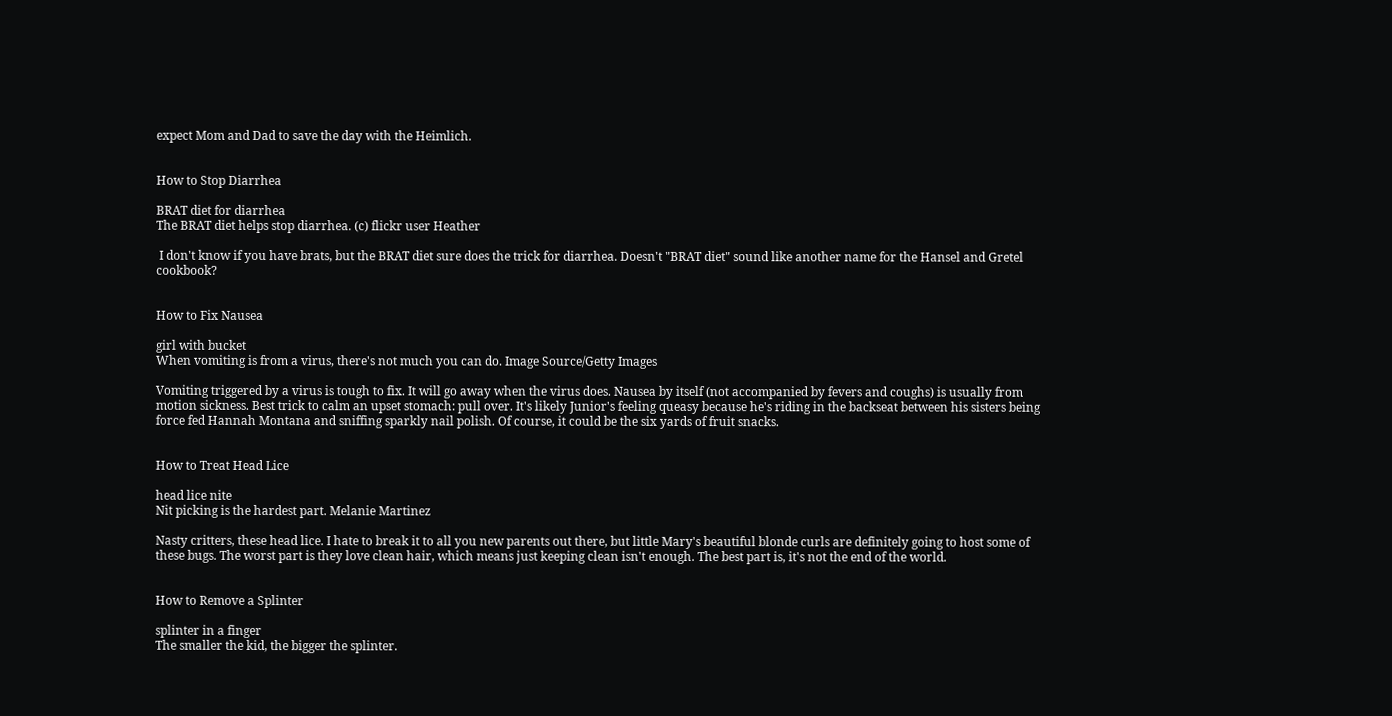expect Mom and Dad to save the day with the Heimlich.


How to Stop Diarrhea

BRAT diet for diarrhea
The BRAT diet helps stop diarrhea. (c) flickr user Heather

 I don't know if you have brats, but the BRAT diet sure does the trick for diarrhea. Doesn't "BRAT diet" sound like another name for the Hansel and Gretel cookbook?


How to Fix Nausea

girl with bucket
When vomiting is from a virus, there's not much you can do. Image Source/Getty Images

Vomiting triggered by a virus is tough to fix. It will go away when the virus does. Nausea by itself (not accompanied by fevers and coughs) is usually from motion sickness. Best trick to calm an upset stomach: pull over. It's likely Junior's feeling queasy because he's riding in the backseat between his sisters being force fed Hannah Montana and sniffing sparkly nail polish. Of course, it could be the six yards of fruit snacks.


How to Treat Head Lice

head lice nite
Nit picking is the hardest part. Melanie Martinez

Nasty critters, these head lice. I hate to break it to all you new parents out there, but little Mary's beautiful blonde curls are definitely going to host some of these bugs. The worst part is they love clean hair, which means just keeping clean isn't enough. The best part is, it's not the end of the world.


How to Remove a Splinter

splinter in a finger
The smaller the kid, the bigger the splinter.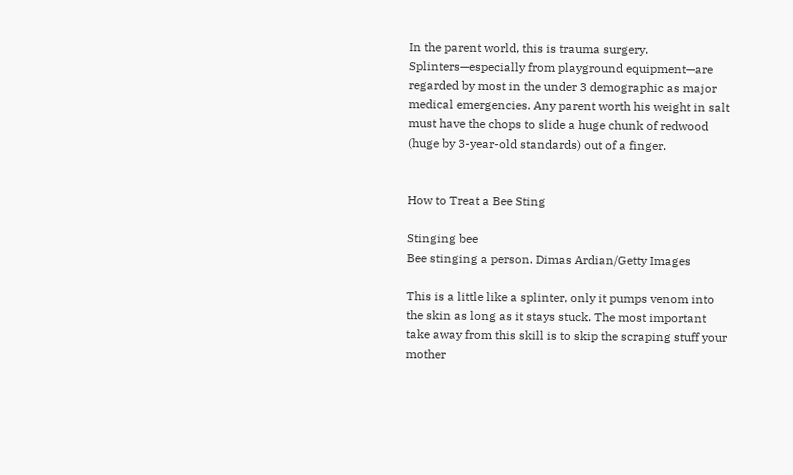In the parent world, this is trauma surgery. Splinters—especially from playground equipment—are regarded by most in the under 3 demographic as major medical emergencies. Any parent worth his weight in salt must have the chops to slide a huge chunk of redwood (huge by 3-year-old standards) out of a finger.


How to Treat a Bee Sting

Stinging bee
Bee stinging a person. Dimas Ardian/Getty Images

This is a little like a splinter, only it pumps venom into the skin as long as it stays stuck. The most important take away from this skill is to skip the scraping stuff your mother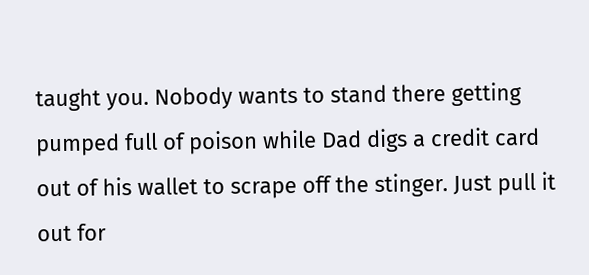taught you. Nobody wants to stand there getting pumped full of poison while Dad digs a credit card out of his wallet to scrape off the stinger. Just pull it out for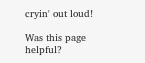cryin' out loud!

Was this page helpful?